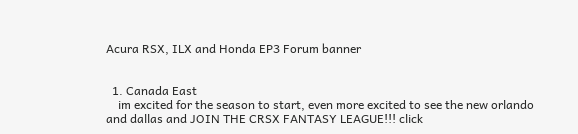Acura RSX, ILX and Honda EP3 Forum banner


  1. Canada East
    im excited for the season to start, even more excited to see the new orlando and dallas and JOIN THE CRSX FANTASY LEAGUE!!! click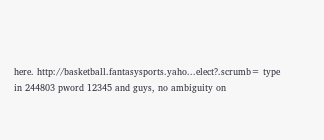here. http://basketball.fantasysports.yaho...elect?.scrumb= type in 244803 pword 12345 and guys, no ambiguity on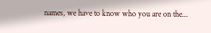names, we have to know who you are on the...